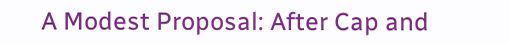A Modest Proposal: After Cap and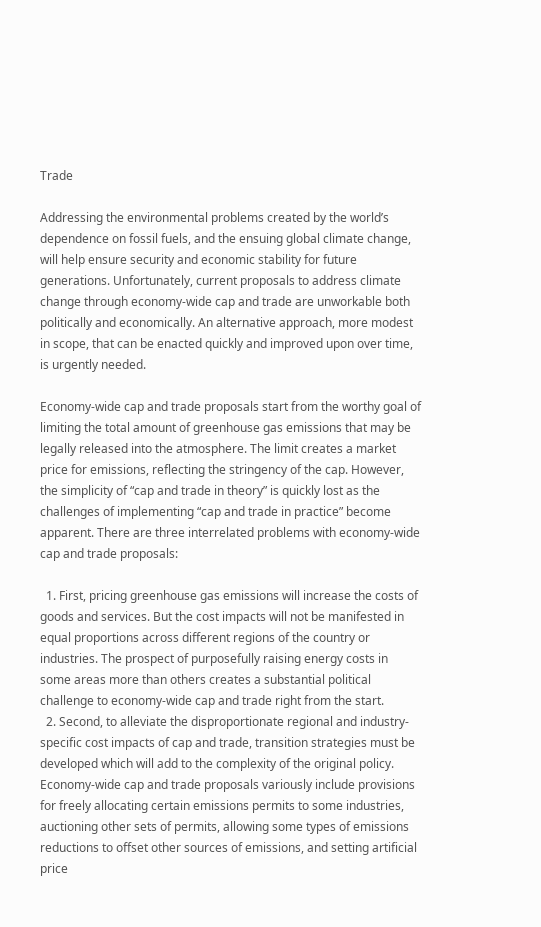Trade

Addressing the environmental problems created by the world’s dependence on fossil fuels, and the ensuing global climate change, will help ensure security and economic stability for future generations. Unfortunately, current proposals to address climate change through economy-wide cap and trade are unworkable both politically and economically. An alternative approach, more modest in scope, that can be enacted quickly and improved upon over time, is urgently needed.

Economy-wide cap and trade proposals start from the worthy goal of limiting the total amount of greenhouse gas emissions that may be legally released into the atmosphere. The limit creates a market price for emissions, reflecting the stringency of the cap. However, the simplicity of “cap and trade in theory” is quickly lost as the challenges of implementing “cap and trade in practice” become apparent. There are three interrelated problems with economy-wide cap and trade proposals:

  1. First, pricing greenhouse gas emissions will increase the costs of goods and services. But the cost impacts will not be manifested in equal proportions across different regions of the country or industries. The prospect of purposefully raising energy costs in some areas more than others creates a substantial political challenge to economy-wide cap and trade right from the start.
  2. Second, to alleviate the disproportionate regional and industry-specific cost impacts of cap and trade, transition strategies must be developed which will add to the complexity of the original policy. Economy-wide cap and trade proposals variously include provisions for freely allocating certain emissions permits to some industries, auctioning other sets of permits, allowing some types of emissions reductions to offset other sources of emissions, and setting artificial price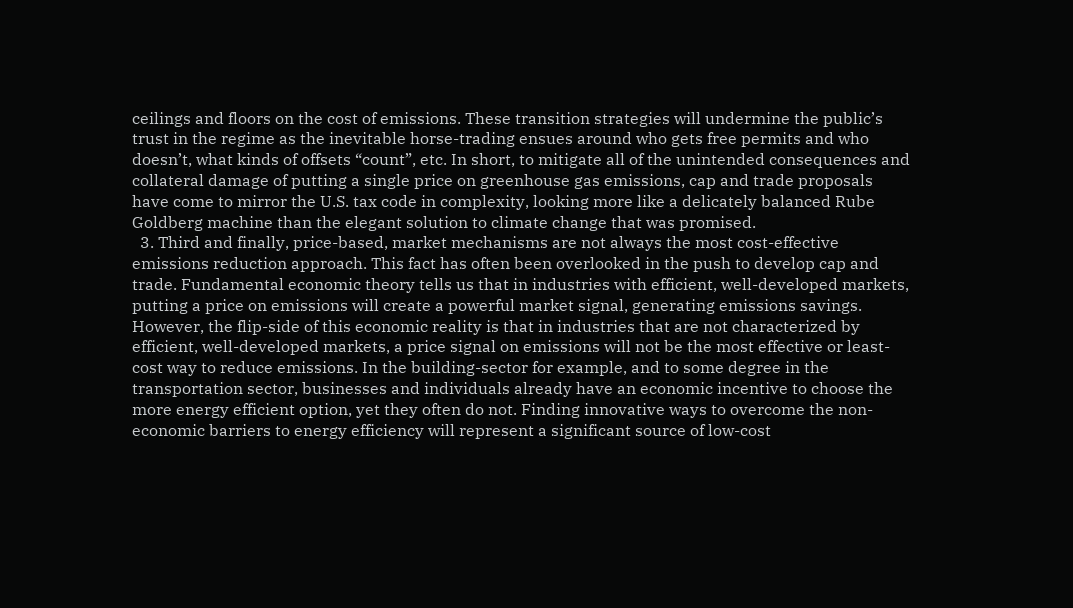ceilings and floors on the cost of emissions. These transition strategies will undermine the public’s trust in the regime as the inevitable horse-trading ensues around who gets free permits and who doesn’t, what kinds of offsets “count”, etc. In short, to mitigate all of the unintended consequences and collateral damage of putting a single price on greenhouse gas emissions, cap and trade proposals have come to mirror the U.S. tax code in complexity, looking more like a delicately balanced Rube Goldberg machine than the elegant solution to climate change that was promised.
  3. Third and finally, price-based, market mechanisms are not always the most cost-effective emissions reduction approach. This fact has often been overlooked in the push to develop cap and trade. Fundamental economic theory tells us that in industries with efficient, well-developed markets, putting a price on emissions will create a powerful market signal, generating emissions savings. However, the flip-side of this economic reality is that in industries that are not characterized by efficient, well-developed markets, a price signal on emissions will not be the most effective or least-cost way to reduce emissions. In the building-sector for example, and to some degree in the transportation sector, businesses and individuals already have an economic incentive to choose the more energy efficient option, yet they often do not. Finding innovative ways to overcome the non-economic barriers to energy efficiency will represent a significant source of low-cost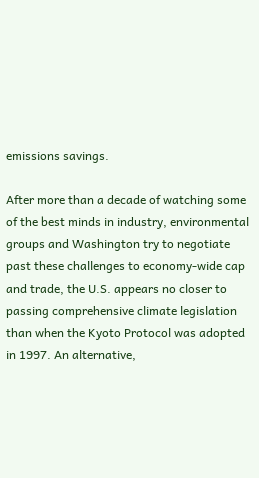emissions savings.

After more than a decade of watching some of the best minds in industry, environmental groups and Washington try to negotiate past these challenges to economy-wide cap and trade, the U.S. appears no closer to passing comprehensive climate legislation than when the Kyoto Protocol was adopted in 1997. An alternative,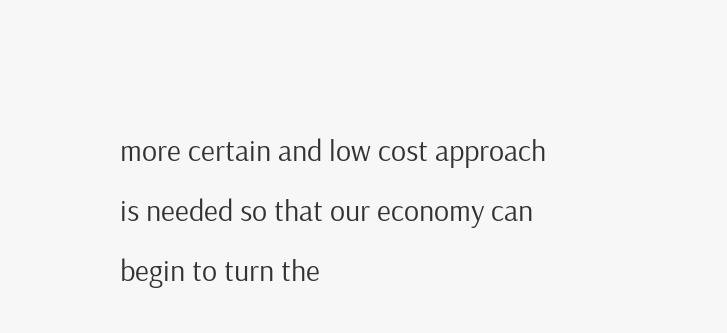more certain and low cost approach is needed so that our economy can begin to turn the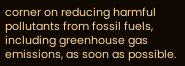corner on reducing harmful pollutants from fossil fuels, including greenhouse gas emissions, as soon as possible.